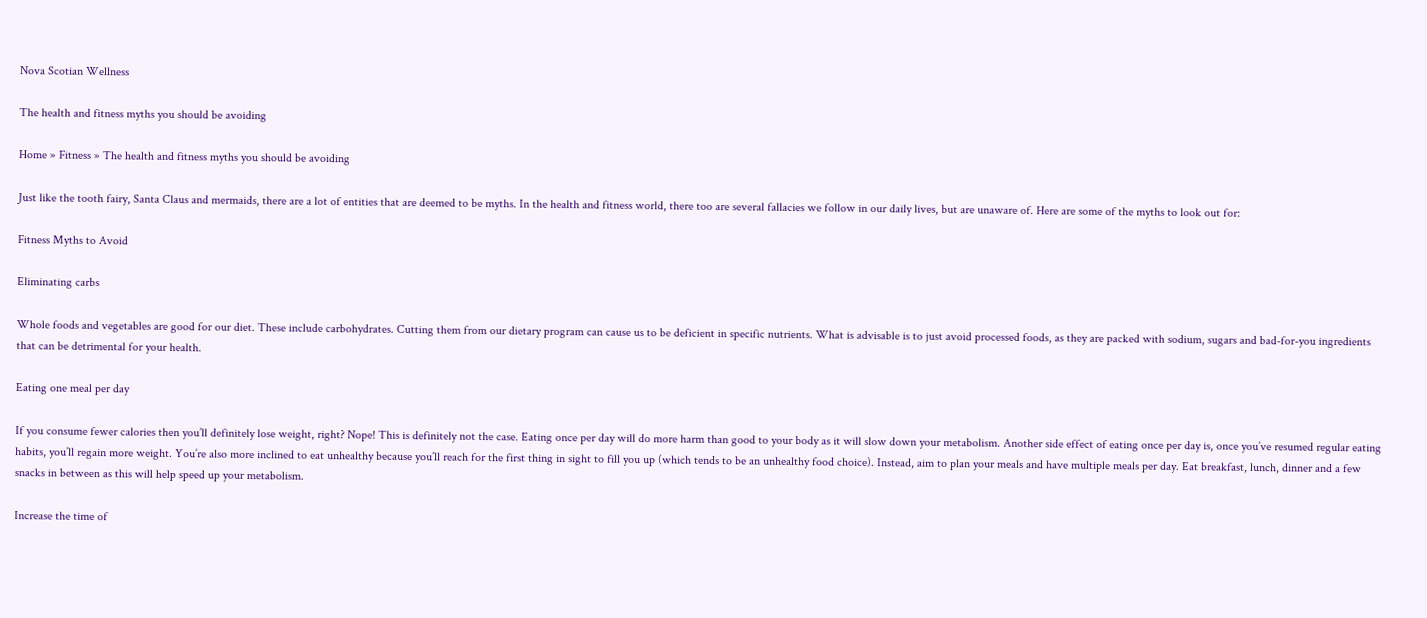Nova Scotian Wellness

The health and fitness myths you should be avoiding

Home » Fitness » The health and fitness myths you should be avoiding

Just like the tooth fairy, Santa Claus and mermaids, there are a lot of entities that are deemed to be myths. In the health and fitness world, there too are several fallacies we follow in our daily lives, but are unaware of. Here are some of the myths to look out for:

Fitness Myths to Avoid

Eliminating carbs

Whole foods and vegetables are good for our diet. These include carbohydrates. Cutting them from our dietary program can cause us to be deficient in specific nutrients. What is advisable is to just avoid processed foods, as they are packed with sodium, sugars and bad-for-you ingredients that can be detrimental for your health.

Eating one meal per day

If you consume fewer calories then you’ll definitely lose weight, right? Nope! This is definitely not the case. Eating once per day will do more harm than good to your body as it will slow down your metabolism. Another side effect of eating once per day is, once you’ve resumed regular eating habits, you’ll regain more weight. You’re also more inclined to eat unhealthy because you’ll reach for the first thing in sight to fill you up (which tends to be an unhealthy food choice). Instead, aim to plan your meals and have multiple meals per day. Eat breakfast, lunch, dinner and a few snacks in between as this will help speed up your metabolism.

Increase the time of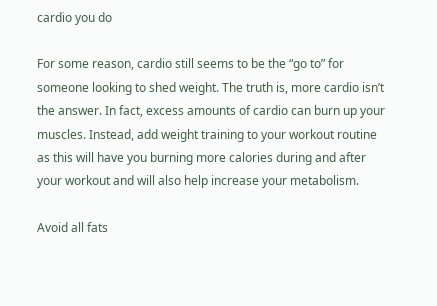cardio you do

For some reason, cardio still seems to be the “go to” for someone looking to shed weight. The truth is, more cardio isn’t the answer. In fact, excess amounts of cardio can burn up your muscles. Instead, add weight training to your workout routine as this will have you burning more calories during and after your workout and will also help increase your metabolism.

Avoid all fats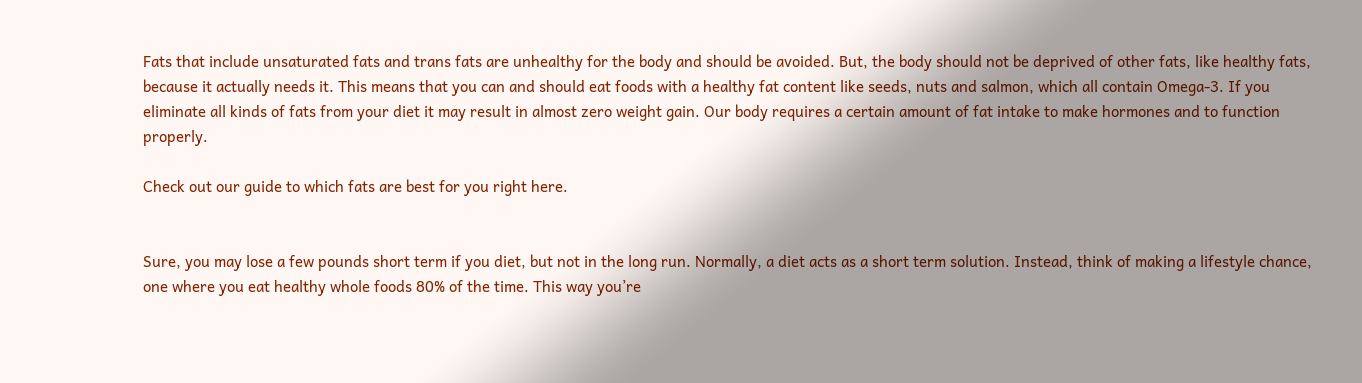Fats that include unsaturated fats and trans fats are unhealthy for the body and should be avoided. But, the body should not be deprived of other fats, like healthy fats, because it actually needs it. This means that you can and should eat foods with a healthy fat content like seeds, nuts and salmon, which all contain Omega-3. If you eliminate all kinds of fats from your diet it may result in almost zero weight gain. Our body requires a certain amount of fat intake to make hormones and to function properly.

Check out our guide to which fats are best for you right here.


Sure, you may lose a few pounds short term if you diet, but not in the long run. Normally, a diet acts as a short term solution. Instead, think of making a lifestyle chance, one where you eat healthy whole foods 80% of the time. This way you’re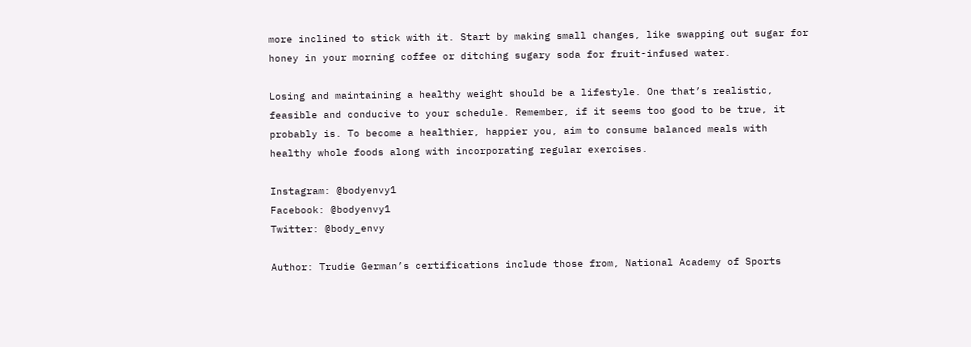more inclined to stick with it. Start by making small changes, like swapping out sugar for honey in your morning coffee or ditching sugary soda for fruit-infused water.

Losing and maintaining a healthy weight should be a lifestyle. One that’s realistic, feasible and conducive to your schedule. Remember, if it seems too good to be true, it probably is. To become a healthier, happier you, aim to consume balanced meals with healthy whole foods along with incorporating regular exercises.

Instagram: @bodyenvy1
Facebook: @bodyenvy1
Twitter: @body_envy

Author: Trudie German’s certifications include those from, National Academy of Sports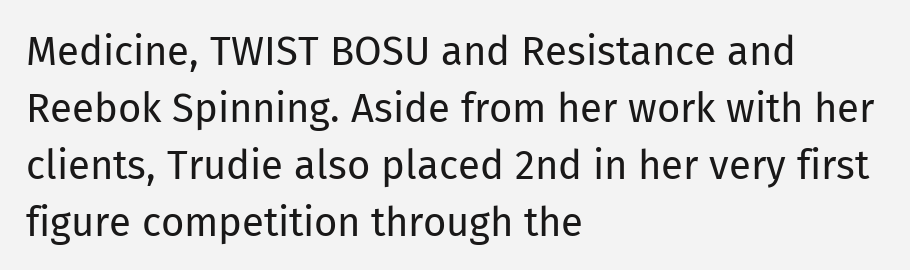Medicine, TWIST BOSU and Resistance and Reebok Spinning. Aside from her work with her clients, Trudie also placed 2nd in her very first figure competition through the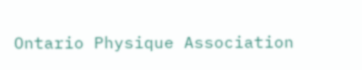Ontario Physique Association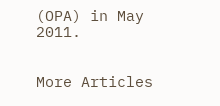(OPA) in May 2011.


More Articles